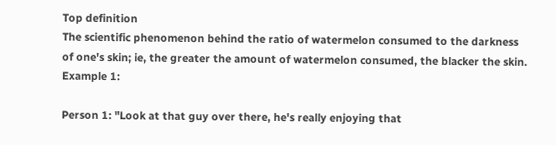Top definition
The scientific phenomenon behind the ratio of watermelon consumed to the darkness of one's skin; ie, the greater the amount of watermelon consumed, the blacker the skin.
Example 1:

Person 1: "Look at that guy over there, he's really enjoying that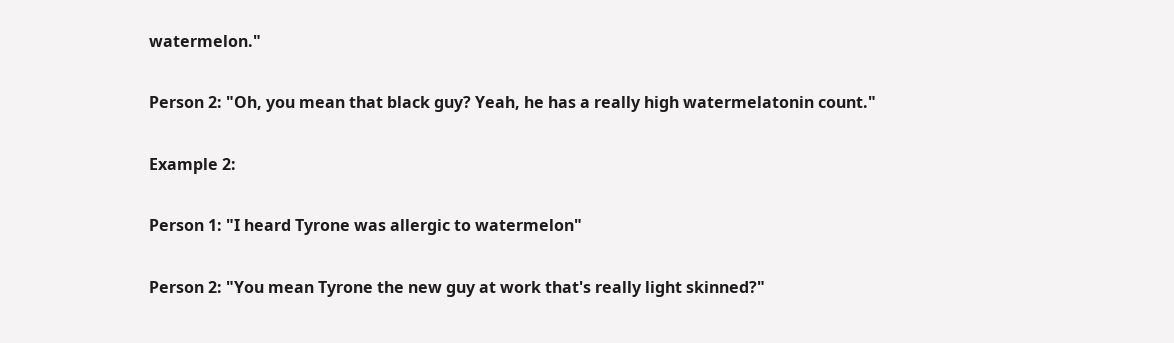watermelon."

Person 2: "Oh, you mean that black guy? Yeah, he has a really high watermelatonin count."

Example 2:

Person 1: "I heard Tyrone was allergic to watermelon"

Person 2: "You mean Tyrone the new guy at work that's really light skinned?"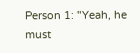Person 1: "Yeah, he must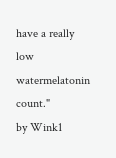have a really low watermelatonin count."
by Wink1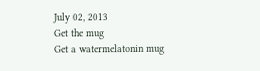July 02, 2013
Get the mug
Get a watermelatonin mug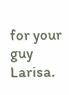for your guy Larisa.